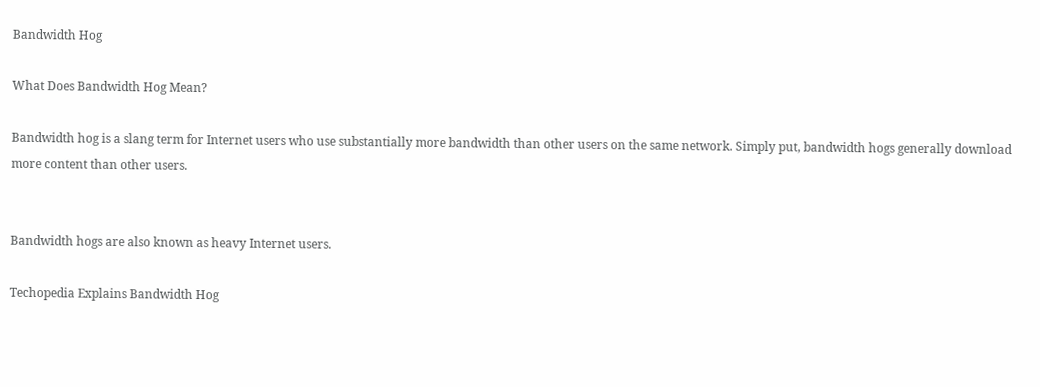Bandwidth Hog

What Does Bandwidth Hog Mean?

Bandwidth hog is a slang term for Internet users who use substantially more bandwidth than other users on the same network. Simply put, bandwidth hogs generally download more content than other users.


Bandwidth hogs are also known as heavy Internet users.

Techopedia Explains Bandwidth Hog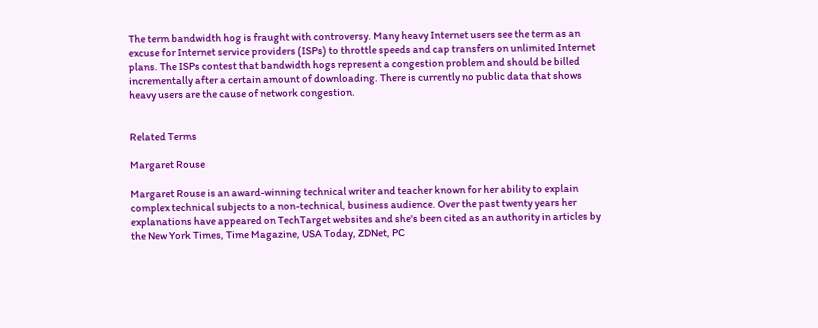The term bandwidth hog is fraught with controversy. Many heavy Internet users see the term as an excuse for Internet service providers (ISPs) to throttle speeds and cap transfers on unlimited Internet plans. The ISPs contest that bandwidth hogs represent a congestion problem and should be billed incrementally after a certain amount of downloading. There is currently no public data that shows heavy users are the cause of network congestion.


Related Terms

Margaret Rouse

Margaret Rouse is an award-winning technical writer and teacher known for her ability to explain complex technical subjects to a non-technical, business audience. Over the past twenty years her explanations have appeared on TechTarget websites and she's been cited as an authority in articles by the New York Times, Time Magazine, USA Today, ZDNet, PC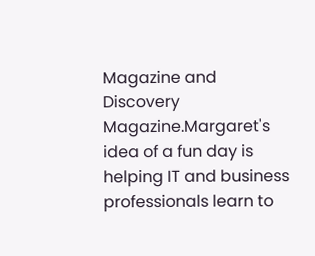Magazine and Discovery Magazine.Margaret's idea of a fun day is helping IT and business professionals learn to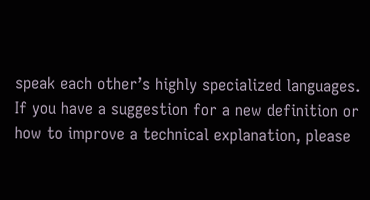speak each other’s highly specialized languages. If you have a suggestion for a new definition or how to improve a technical explanation, please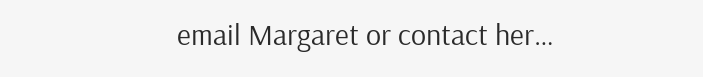email Margaret or contact her…